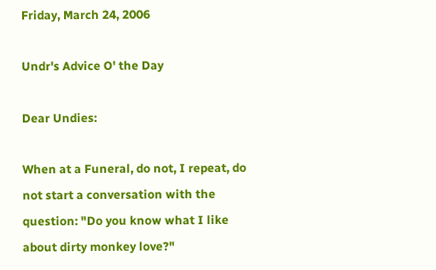Friday, March 24, 2006

Undr's Advice O' the Day

Dear Undies:

When at a Funeral, do not, I repeat, do not start a conversation with the question: "Do you know what I like about dirty monkey love?"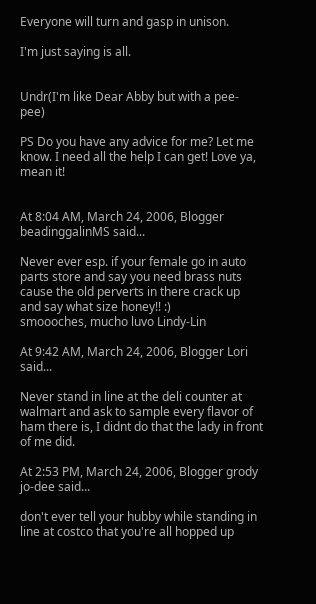Everyone will turn and gasp in unison.

I'm just saying is all.


Undr(I'm like Dear Abby but with a pee-pee)

PS Do you have any advice for me? Let me know. I need all the help I can get! Love ya, mean it!


At 8:04 AM, March 24, 2006, Blogger beadinggalinMS said...

Never ever esp. if your female go in auto parts store and say you need brass nuts cause the old perverts in there crack up and say what size honey!! :)
smoooches, mucho luvo Lindy-Lin

At 9:42 AM, March 24, 2006, Blogger Lori said...

Never stand in line at the deli counter at walmart and ask to sample every flavor of ham there is, I didnt do that the lady in front of me did.

At 2:53 PM, March 24, 2006, Blogger grody jo-dee said...

don't ever tell your hubby while standing in line at costco that you're all hopped up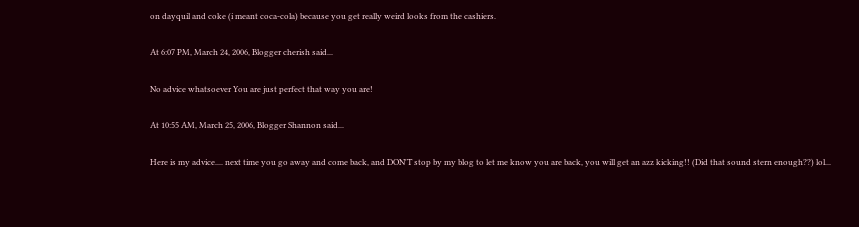on dayquil and coke (i meant coca-cola) because you get really weird looks from the cashiers.

At 6:07 PM, March 24, 2006, Blogger cherish said...

No advice whatsoever You are just perfect that way you are!

At 10:55 AM, March 25, 2006, Blogger Shannon said...

Here is my advice.... next time you go away and come back, and DON'T stop by my blog to let me know you are back, you will get an azz kicking!! (Did that sound stern enough??) lol...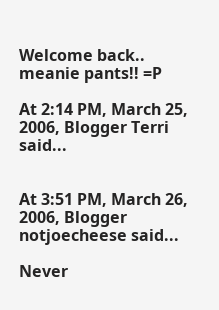Welcome back.. meanie pants!! =P

At 2:14 PM, March 25, 2006, Blogger Terri said...


At 3:51 PM, March 26, 2006, Blogger notjoecheese said...

Never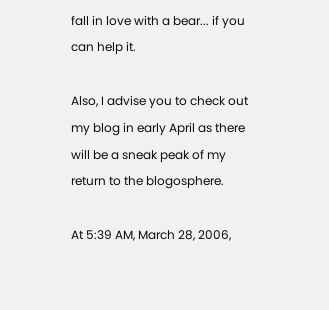fall in love with a bear... if you can help it.

Also, I advise you to check out my blog in early April as there will be a sneak peak of my return to the blogosphere.

At 5:39 AM, March 28, 2006,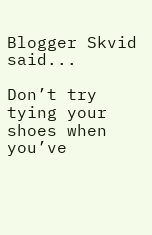Blogger Skvid said...

Don’t try tying your shoes when you’ve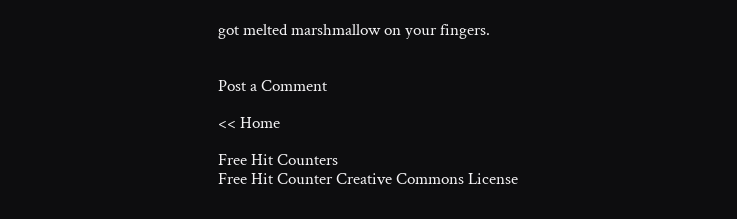got melted marshmallow on your fingers.


Post a Comment

<< Home

Free Hit Counters
Free Hit Counter Creative Commons License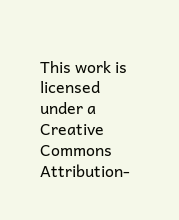This work is licensed under a Creative Commons Attribution-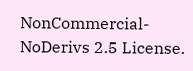NonCommercial-NoDerivs 2.5 License.